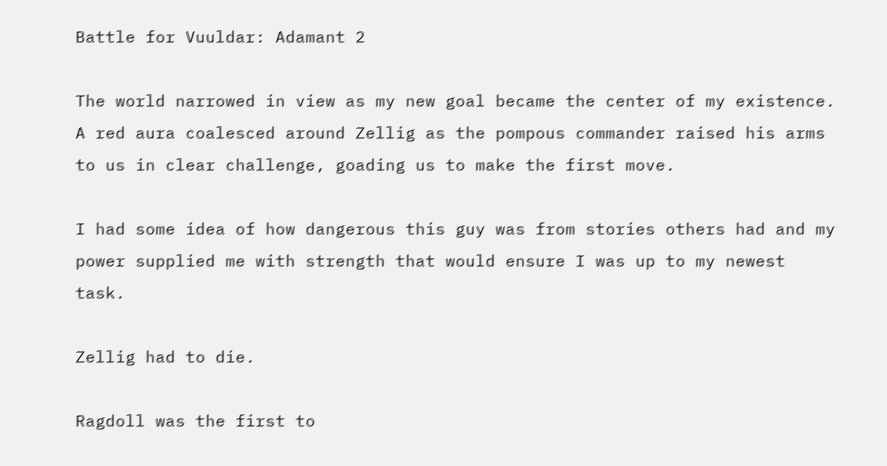Battle for Vuuldar: Adamant 2

The world narrowed in view as my new goal became the center of my existence.   A red aura coalesced around Zellig as the pompous commander raised his arms to us in clear challenge, goading us to make the first move.

I had some idea of how dangerous this guy was from stories others had and my power supplied me with strength that would ensure I was up to my newest task.

Zellig had to die.

Ragdoll was the first to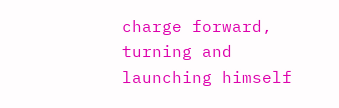charge forward, turning and launching himself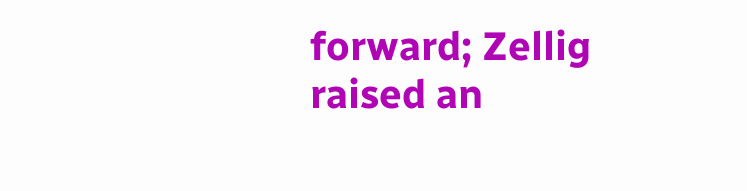forward; Zellig raised an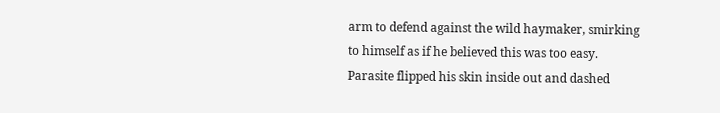arm to defend against the wild haymaker, smirking to himself as if he believed this was too easy.  Parasite flipped his skin inside out and dashed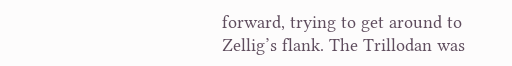forward, trying to get around to Zellig’s flank. The Trillodan was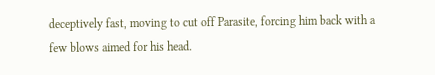deceptively fast, moving to cut off Parasite, forcing him back with a few blows aimed for his head.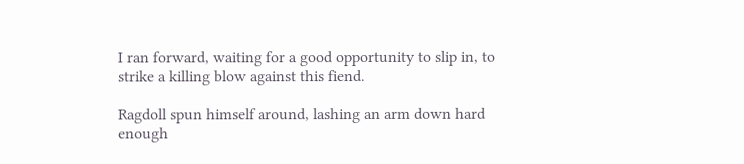I ran forward, waiting for a good opportunity to slip in, to strike a killing blow against this fiend.

Ragdoll spun himself around, lashing an arm down hard enough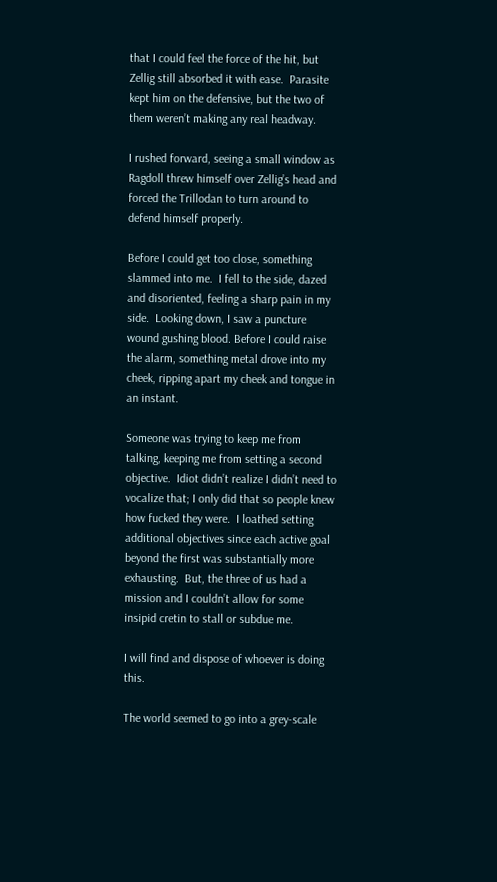that I could feel the force of the hit, but Zellig still absorbed it with ease.  Parasite kept him on the defensive, but the two of them weren’t making any real headway.

I rushed forward, seeing a small window as Ragdoll threw himself over Zellig’s head and forced the Trillodan to turn around to defend himself properly.

Before I could get too close, something slammed into me.  I fell to the side, dazed and disoriented, feeling a sharp pain in my side.  Looking down, I saw a puncture wound gushing blood. Before I could raise the alarm, something metal drove into my cheek, ripping apart my cheek and tongue in an instant.

Someone was trying to keep me from talking, keeping me from setting a second objective.  Idiot didn’t realize I didn’t need to vocalize that; I only did that so people knew how fucked they were.  I loathed setting additional objectives since each active goal beyond the first was substantially more exhausting.  But, the three of us had a mission and I couldn’t allow for some insipid cretin to stall or subdue me.

I will find and dispose of whoever is doing this.

The world seemed to go into a grey-scale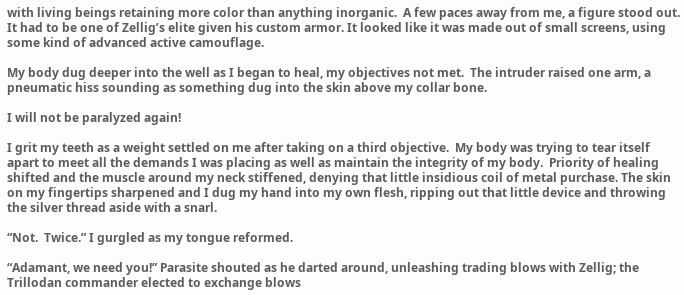with living beings retaining more color than anything inorganic.  A few paces away from me, a figure stood out. It had to be one of Zellig’s elite given his custom armor. It looked like it was made out of small screens, using some kind of advanced active camouflage.

My body dug deeper into the well as I began to heal, my objectives not met.  The intruder raised one arm, a pneumatic hiss sounding as something dug into the skin above my collar bone.

I will not be paralyzed again!

I grit my teeth as a weight settled on me after taking on a third objective.  My body was trying to tear itself apart to meet all the demands I was placing as well as maintain the integrity of my body.  Priority of healing shifted and the muscle around my neck stiffened, denying that little insidious coil of metal purchase. The skin on my fingertips sharpened and I dug my hand into my own flesh, ripping out that little device and throwing the silver thread aside with a snarl.

“Not.  Twice.” I gurgled as my tongue reformed.

“Adamant, we need you!” Parasite shouted as he darted around, unleashing trading blows with Zellig; the Trillodan commander elected to exchange blows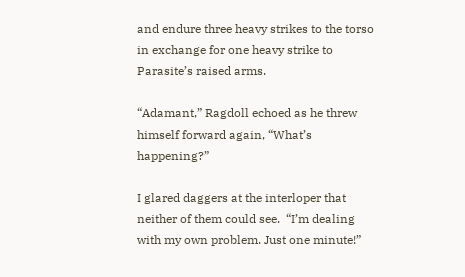and endure three heavy strikes to the torso in exchange for one heavy strike to Parasite’s raised arms.

“Adamant,” Ragdoll echoed as he threw himself forward again, “What’s happening?”

I glared daggers at the interloper that neither of them could see.  “I’m dealing with my own problem. Just one minute!”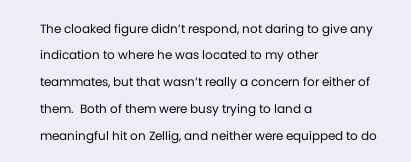The cloaked figure didn’t respond, not daring to give any indication to where he was located to my other teammates, but that wasn’t really a concern for either of them.  Both of them were busy trying to land a meaningful hit on Zellig, and neither were equipped to do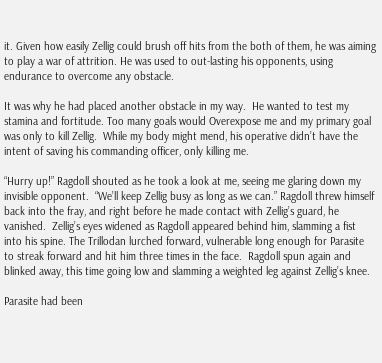it. Given how easily Zellig could brush off hits from the both of them, he was aiming to play a war of attrition. He was used to out-lasting his opponents, using endurance to overcome any obstacle.

It was why he had placed another obstacle in my way.  He wanted to test my stamina and fortitude. Too many goals would Overexpose me and my primary goal was only to kill Zellig.  While my body might mend, his operative didn’t have the intent of saving his commanding officer, only killing me.

“Hurry up!” Ragdoll shouted as he took a look at me, seeing me glaring down my invisible opponent.  “We’ll keep Zellig busy as long as we can.” Ragdoll threw himself back into the fray, and right before he made contact with Zellig’s guard, he vanished.  Zellig’s eyes widened as Ragdoll appeared behind him, slamming a fist into his spine. The Trillodan lurched forward, vulnerable long enough for Parasite to streak forward and hit him three times in the face.  Ragdoll spun again and blinked away, this time going low and slamming a weighted leg against Zellig’s knee.

Parasite had been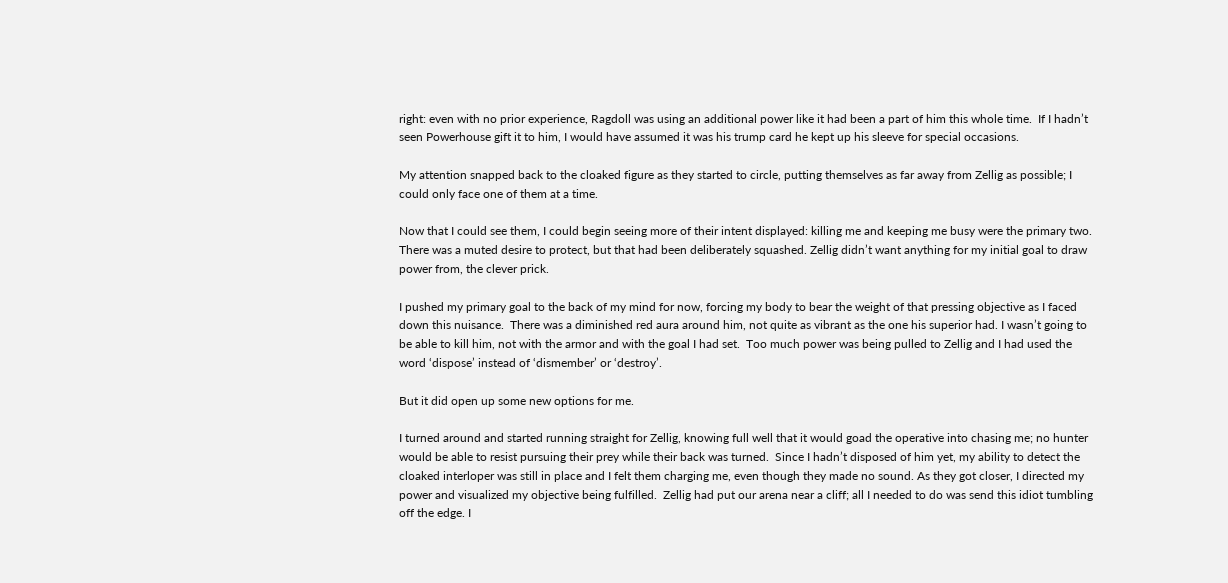right: even with no prior experience, Ragdoll was using an additional power like it had been a part of him this whole time.  If I hadn’t seen Powerhouse gift it to him, I would have assumed it was his trump card he kept up his sleeve for special occasions.

My attention snapped back to the cloaked figure as they started to circle, putting themselves as far away from Zellig as possible; I could only face one of them at a time.

Now that I could see them, I could begin seeing more of their intent displayed: killing me and keeping me busy were the primary two.  There was a muted desire to protect, but that had been deliberately squashed. Zellig didn’t want anything for my initial goal to draw power from, the clever prick.

I pushed my primary goal to the back of my mind for now, forcing my body to bear the weight of that pressing objective as I faced down this nuisance.  There was a diminished red aura around him, not quite as vibrant as the one his superior had. I wasn’t going to be able to kill him, not with the armor and with the goal I had set.  Too much power was being pulled to Zellig and I had used the word ‘dispose’ instead of ‘dismember’ or ‘destroy’.

But it did open up some new options for me.

I turned around and started running straight for Zellig, knowing full well that it would goad the operative into chasing me; no hunter would be able to resist pursuing their prey while their back was turned.  Since I hadn’t disposed of him yet, my ability to detect the cloaked interloper was still in place and I felt them charging me, even though they made no sound. As they got closer, I directed my power and visualized my objective being fulfilled.  Zellig had put our arena near a cliff; all I needed to do was send this idiot tumbling off the edge. I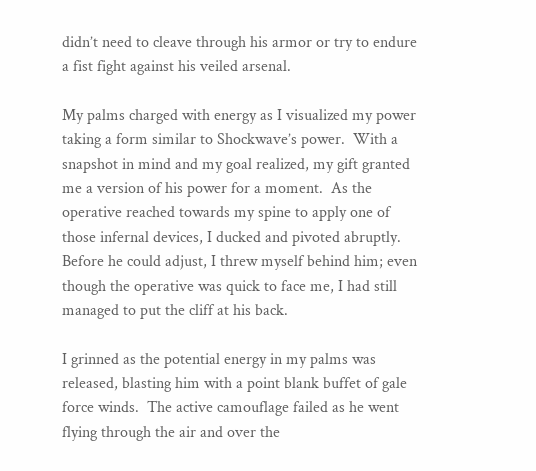didn’t need to cleave through his armor or try to endure a fist fight against his veiled arsenal.

My palms charged with energy as I visualized my power taking a form similar to Shockwave’s power.  With a snapshot in mind and my goal realized, my gift granted me a version of his power for a moment.  As the operative reached towards my spine to apply one of those infernal devices, I ducked and pivoted abruptly.  Before he could adjust, I threw myself behind him; even though the operative was quick to face me, I had still managed to put the cliff at his back.

I grinned as the potential energy in my palms was released, blasting him with a point blank buffet of gale force winds.  The active camouflage failed as he went flying through the air and over the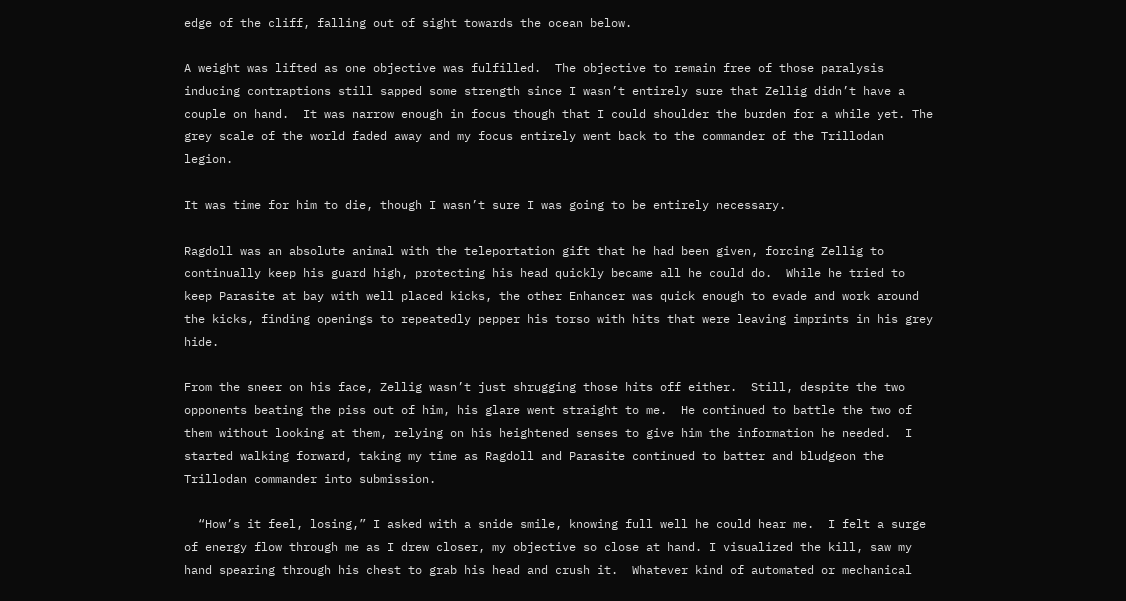edge of the cliff, falling out of sight towards the ocean below.

A weight was lifted as one objective was fulfilled.  The objective to remain free of those paralysis inducing contraptions still sapped some strength since I wasn’t entirely sure that Zellig didn’t have a couple on hand.  It was narrow enough in focus though that I could shoulder the burden for a while yet. The grey scale of the world faded away and my focus entirely went back to the commander of the Trillodan legion.

It was time for him to die, though I wasn’t sure I was going to be entirely necessary.

Ragdoll was an absolute animal with the teleportation gift that he had been given, forcing Zellig to continually keep his guard high, protecting his head quickly became all he could do.  While he tried to keep Parasite at bay with well placed kicks, the other Enhancer was quick enough to evade and work around the kicks, finding openings to repeatedly pepper his torso with hits that were leaving imprints in his grey hide.

From the sneer on his face, Zellig wasn’t just shrugging those hits off either.  Still, despite the two opponents beating the piss out of him, his glare went straight to me.  He continued to battle the two of them without looking at them, relying on his heightened senses to give him the information he needed.  I started walking forward, taking my time as Ragdoll and Parasite continued to batter and bludgeon the Trillodan commander into submission.

  “How’s it feel, losing,” I asked with a snide smile, knowing full well he could hear me.  I felt a surge of energy flow through me as I drew closer, my objective so close at hand. I visualized the kill, saw my hand spearing through his chest to grab his head and crush it.  Whatever kind of automated or mechanical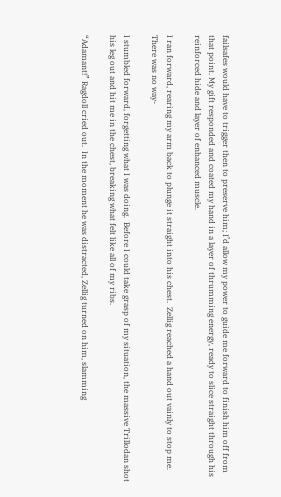failsafes would have to trigger then to preserve him; I’d allow my power to guide me forward to finish him off from that point. My gift responded and coated my hand in a layer of thrumming energy, ready to slice straight through his reinforced hide and layer of enhanced muscle.

I ran forward, rearing my arm back to plunge it straight into his chest.  Zellig reached a hand out vainly to stop me. There was no way-

I stumbled forward, forgetting what I was doing.  Before I could take grasp of my situation, the massive Trillodan shot his leg out and hit me in the chest, breaking what felt like all of my ribs.

“Adamant!” Ragdoll cried out.  In the moment he was distracted, Zellig turned on him, slamming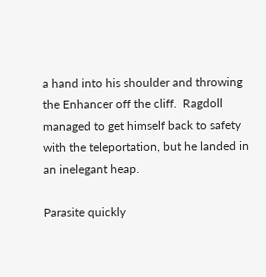a hand into his shoulder and throwing the Enhancer off the cliff.  Ragdoll managed to get himself back to safety with the teleportation, but he landed in an inelegant heap.

Parasite quickly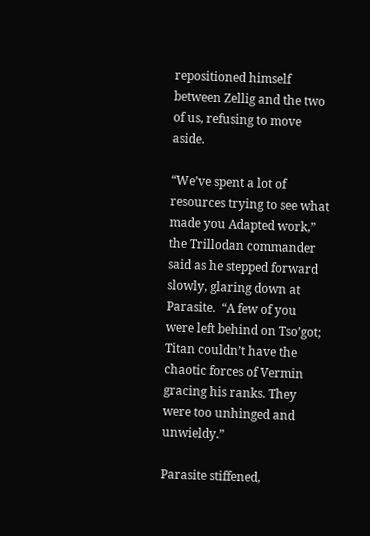repositioned himself between Zellig and the two of us, refusing to move aside.

“We’ve spent a lot of resources trying to see what made you Adapted work,” the Trillodan commander said as he stepped forward slowly, glaring down at Parasite.  “A few of you were left behind on Tso’got; Titan couldn’t have the chaotic forces of Vermin gracing his ranks. They were too unhinged and unwieldy.”

Parasite stiffened,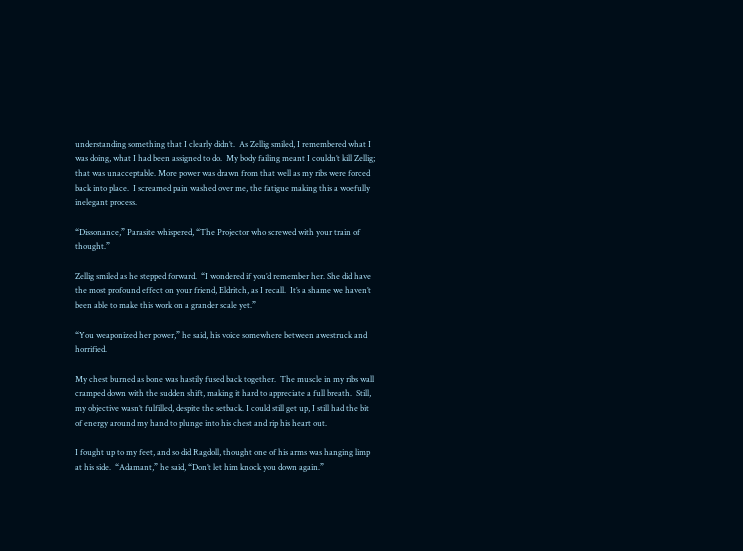understanding something that I clearly didn’t.  As Zellig smiled, I remembered what I was doing, what I had been assigned to do.  My body failing meant I couldn’t kill Zellig; that was unacceptable. More power was drawn from that well as my ribs were forced back into place.  I screamed pain washed over me, the fatigue making this a woefully inelegant process.

“Dissonance,” Parasite whispered, “The Projector who screwed with your train of thought.”

Zellig smiled as he stepped forward.  “I wondered if you’d remember her. She did have the most profound effect on your friend, Eldritch, as I recall.  It’s a shame we haven’t been able to make this work on a grander scale yet.”

“You weaponized her power,” he said, his voice somewhere between awestruck and horrified.

My chest burned as bone was hastily fused back together.  The muscle in my ribs wall cramped down with the sudden shift, making it hard to appreciate a full breath.  Still, my objective wasn’t fulfilled, despite the setback. I could still get up, I still had the bit of energy around my hand to plunge into his chest and rip his heart out.

I fought up to my feet, and so did Ragdoll, thought one of his arms was hanging limp at his side.  “Adamant,” he said, “Don’t let him knock you down again.”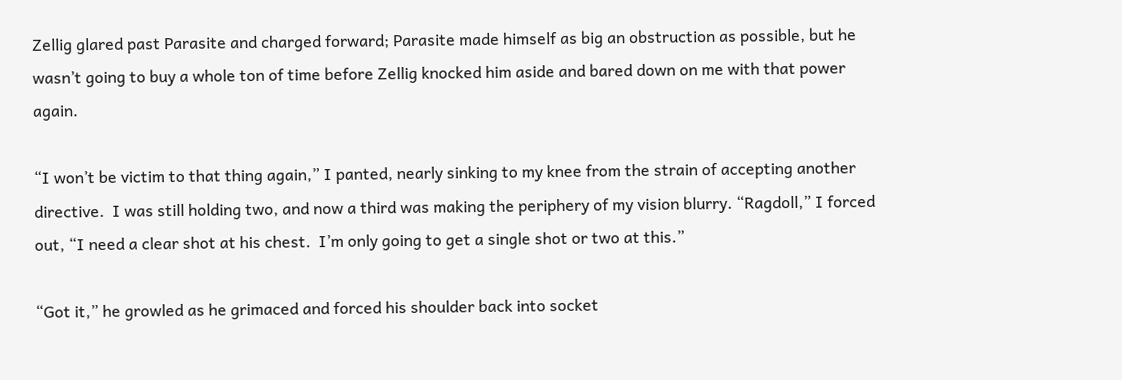Zellig glared past Parasite and charged forward; Parasite made himself as big an obstruction as possible, but he wasn’t going to buy a whole ton of time before Zellig knocked him aside and bared down on me with that power again.

“I won’t be victim to that thing again,” I panted, nearly sinking to my knee from the strain of accepting another directive.  I was still holding two, and now a third was making the periphery of my vision blurry. “Ragdoll,” I forced out, “I need a clear shot at his chest.  I’m only going to get a single shot or two at this.”

“Got it,” he growled as he grimaced and forced his shoulder back into socket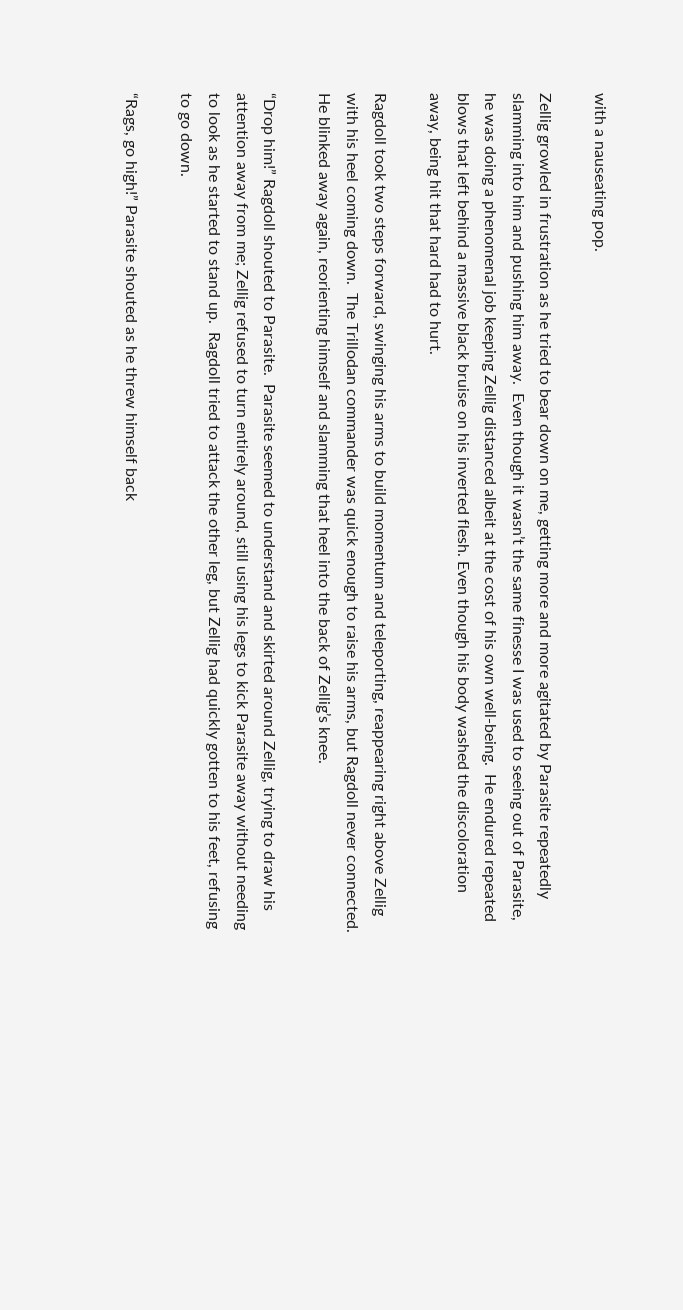with a nauseating pop.

Zellig growled in frustration as he tried to bear down on me, getting more and more agitated by Parasite repeatedly slamming into him and pushing him away.  Even though it wasn’t the same finesse I was used to seeing out of Parasite, he was doing a phenomenal job keeping Zellig distanced albeit at the cost of his own well-being.  He endured repeated blows that left behind a massive black bruise on his inverted flesh. Even though his body washed the discoloration away, being hit that hard had to hurt.

Ragdoll took two steps forward, swinging his arms to build momentum and teleporting, reappearing right above Zellig with his heel coming down.  The Trillodan commander was quick enough to raise his arms, but Ragdoll never connected. He blinked away again, reorienting himself and slamming that heel into the back of Zellig’s knee.

“Drop him!” Ragdoll shouted to Parasite.  Parasite seemed to understand and skirted around Zellig, trying to draw his attention away from me; Zellig refused to turn entirely around, still using his legs to kick Parasite away without needing to look as he started to stand up.  Ragdoll tried to attack the other leg, but Zellig had quickly gotten to his feet, refusing to go down.

“Rags, go high!” Parasite shouted as he threw himself back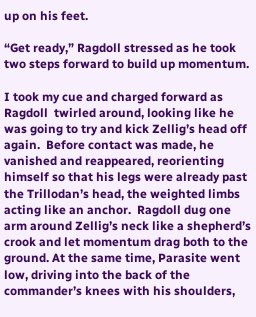up on his feet.

“Get ready,” Ragdoll stressed as he took two steps forward to build up momentum.

I took my cue and charged forward as Ragdoll  twirled around, looking like he was going to try and kick Zellig’s head off again.  Before contact was made, he vanished and reappeared, reorienting himself so that his legs were already past the Trillodan’s head, the weighted limbs acting like an anchor.  Ragdoll dug one arm around Zellig’s neck like a shepherd’s crook and let momentum drag both to the ground. At the same time, Parasite went low, driving into the back of the commander’s knees with his shoulders,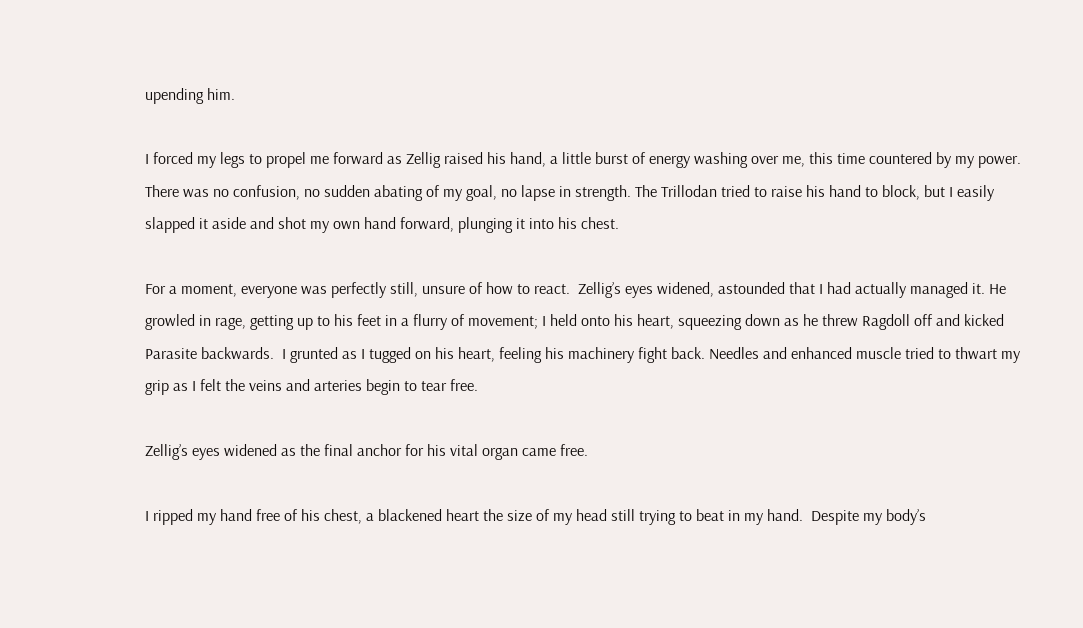upending him.

I forced my legs to propel me forward as Zellig raised his hand, a little burst of energy washing over me, this time countered by my power.  There was no confusion, no sudden abating of my goal, no lapse in strength. The Trillodan tried to raise his hand to block, but I easily slapped it aside and shot my own hand forward, plunging it into his chest.

For a moment, everyone was perfectly still, unsure of how to react.  Zellig’s eyes widened, astounded that I had actually managed it. He growled in rage, getting up to his feet in a flurry of movement; I held onto his heart, squeezing down as he threw Ragdoll off and kicked Parasite backwards.  I grunted as I tugged on his heart, feeling his machinery fight back. Needles and enhanced muscle tried to thwart my grip as I felt the veins and arteries begin to tear free.

Zellig’s eyes widened as the final anchor for his vital organ came free.

I ripped my hand free of his chest, a blackened heart the size of my head still trying to beat in my hand.  Despite my body’s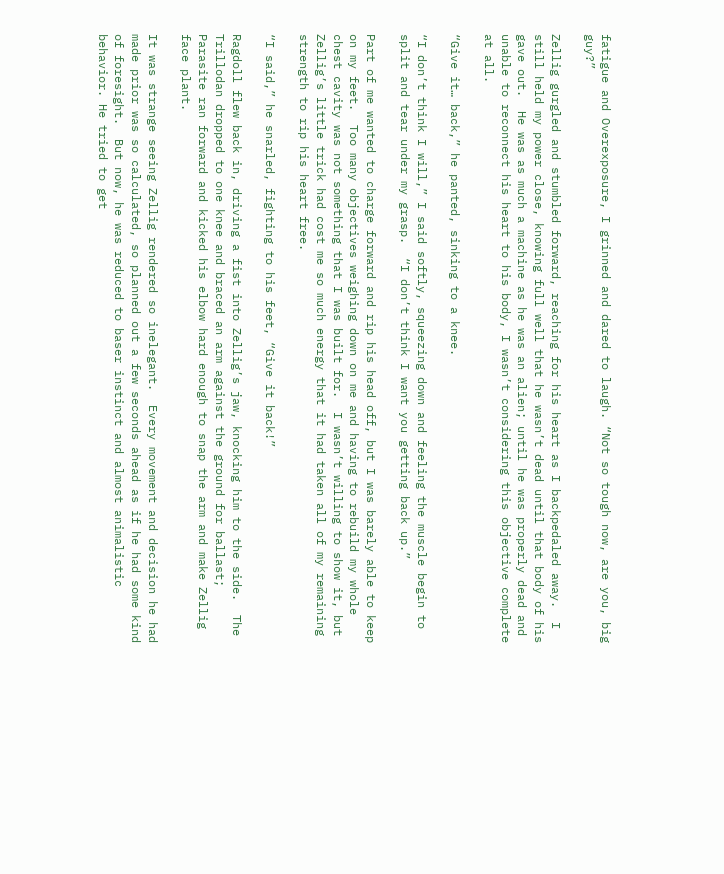fatigue and Overexposure, I grinned and dared to laugh. “Not so tough now, are you, big guy?”

Zellig gurgled and stumbled forward, reaching for his heart as I backpedaled away.  I still held my power close, knowing full well that he wasn’t dead until that body of his gave out.  He was as much a machine as he was an alien; until he was properly dead and unable to reconnect his heart to his body, I wasn’t considering this objective complete at all.

“Give it… back,” he panted, sinking to a knee.

“I don’t think I will,” I said softly, squeezing down and feeling the muscle begin to split and tear under my grasp.  “I don’t think I want you getting back up.”

Part of me wanted to charge forward and rip his head off, but I was barely able to keep on my feet.  Too many objectives weighing down on me and having to rebuild my whole chest cavity was not something that I was built for.  I wasn’t willing to show it, but Zellig’s little trick had cost me so much energy that it had taken all of my remaining strength to rip his heart free.

“I said,” he snarled, fighting to his feet, “Give it back!”

Ragdoll flew back in, driving a fist into Zellig’s jaw, knocking him to the side.  The Trillodan dropped to one knee and braced an arm against the ground for ballast; Parasite ran forward and kicked his elbow hard enough to snap the arm and make Zellig face plant.

It was strange seeing Zellig rendered so inelegant.  Every movement and decision he had made prior was so calculated, so planned out a few seconds ahead as if he had some kind of foresight.  But now, he was reduced to baser instinct and almost animalistic behavior. He tried to get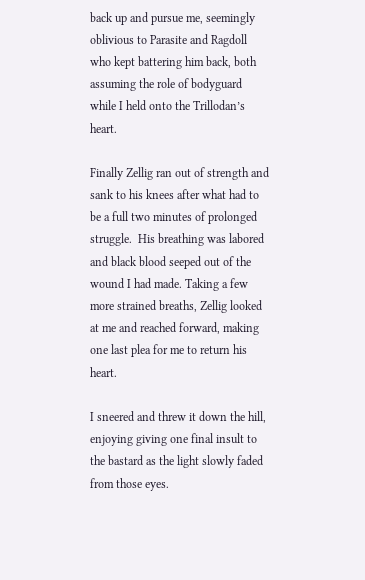back up and pursue me, seemingly oblivious to Parasite and Ragdoll who kept battering him back, both assuming the role of bodyguard while I held onto the Trillodan’s heart.

Finally Zellig ran out of strength and sank to his knees after what had to be a full two minutes of prolonged struggle.  His breathing was labored and black blood seeped out of the wound I had made. Taking a few more strained breaths, Zellig looked at me and reached forward, making one last plea for me to return his heart.

I sneered and threw it down the hill, enjoying giving one final insult to the bastard as the light slowly faded from those eyes.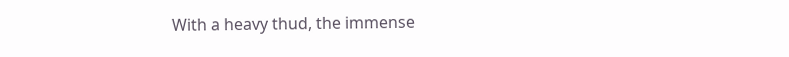With a heavy thud, the immense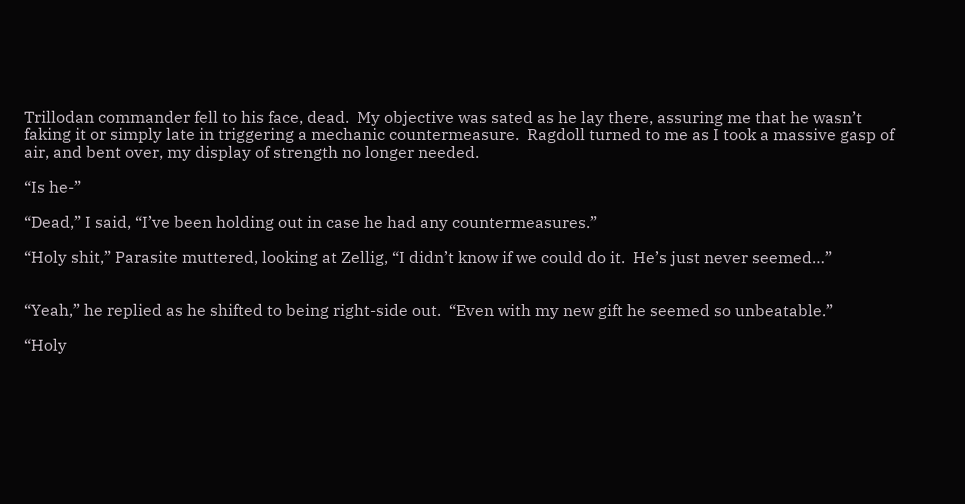Trillodan commander fell to his face, dead.  My objective was sated as he lay there, assuring me that he wasn’t faking it or simply late in triggering a mechanic countermeasure.  Ragdoll turned to me as I took a massive gasp of air, and bent over, my display of strength no longer needed.

“Is he-”

“Dead,” I said, “I’ve been holding out in case he had any countermeasures.”

“Holy shit,” Parasite muttered, looking at Zellig, “I didn’t know if we could do it.  He’s just never seemed…”


“Yeah,” he replied as he shifted to being right-side out.  “Even with my new gift he seemed so unbeatable.”

“Holy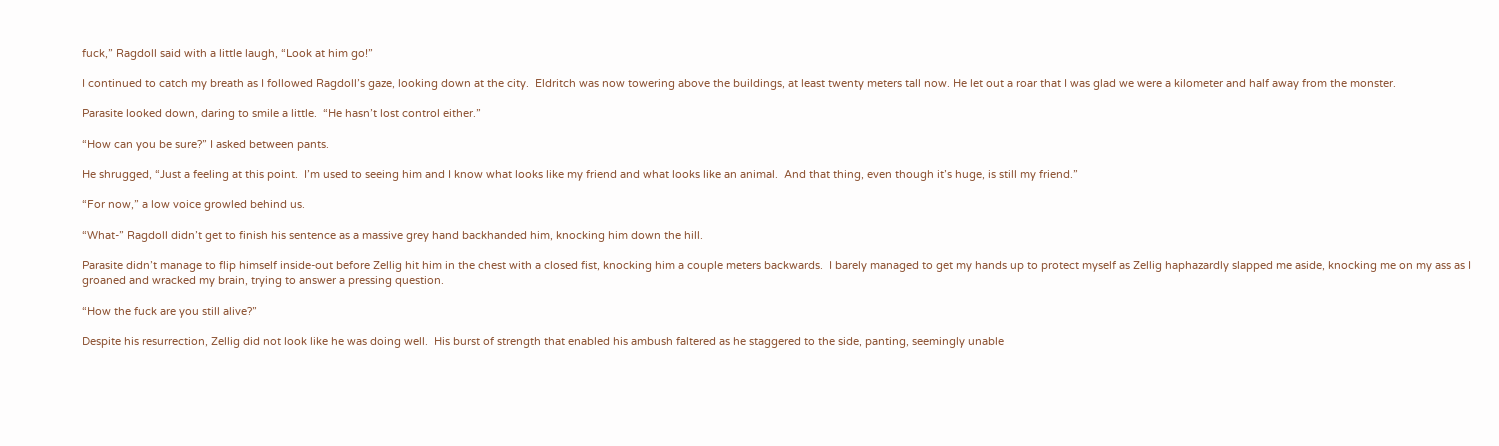fuck,” Ragdoll said with a little laugh, “Look at him go!”

I continued to catch my breath as I followed Ragdoll’s gaze, looking down at the city.  Eldritch was now towering above the buildings, at least twenty meters tall now. He let out a roar that I was glad we were a kilometer and half away from the monster.

Parasite looked down, daring to smile a little.  “He hasn’t lost control either.”

“How can you be sure?” I asked between pants.

He shrugged, “Just a feeling at this point.  I’m used to seeing him and I know what looks like my friend and what looks like an animal.  And that thing, even though it’s huge, is still my friend.”

“For now,” a low voice growled behind us.

“What-” Ragdoll didn’t get to finish his sentence as a massive grey hand backhanded him, knocking him down the hill.

Parasite didn’t manage to flip himself inside-out before Zellig hit him in the chest with a closed fist, knocking him a couple meters backwards.  I barely managed to get my hands up to protect myself as Zellig haphazardly slapped me aside, knocking me on my ass as I groaned and wracked my brain, trying to answer a pressing question.

“How the fuck are you still alive?”

Despite his resurrection, Zellig did not look like he was doing well.  His burst of strength that enabled his ambush faltered as he staggered to the side, panting, seemingly unable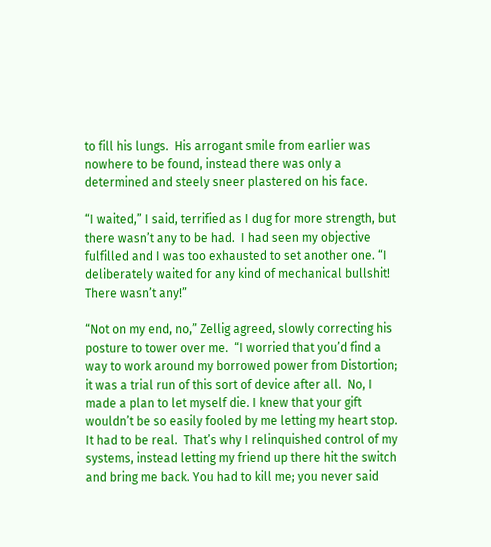to fill his lungs.  His arrogant smile from earlier was nowhere to be found, instead there was only a determined and steely sneer plastered on his face.

“I waited,” I said, terrified as I dug for more strength, but there wasn’t any to be had.  I had seen my objective fulfilled and I was too exhausted to set another one. “I deliberately waited for any kind of mechanical bullshit!  There wasn’t any!”

“Not on my end, no,” Zellig agreed, slowly correcting his posture to tower over me.  “I worried that you’d find a way to work around my borrowed power from Distortion; it was a trial run of this sort of device after all.  No, I made a plan to let myself die. I knew that your gift wouldn’t be so easily fooled by me letting my heart stop. It had to be real.  That’s why I relinquished control of my systems, instead letting my friend up there hit the switch and bring me back. You had to kill me; you never said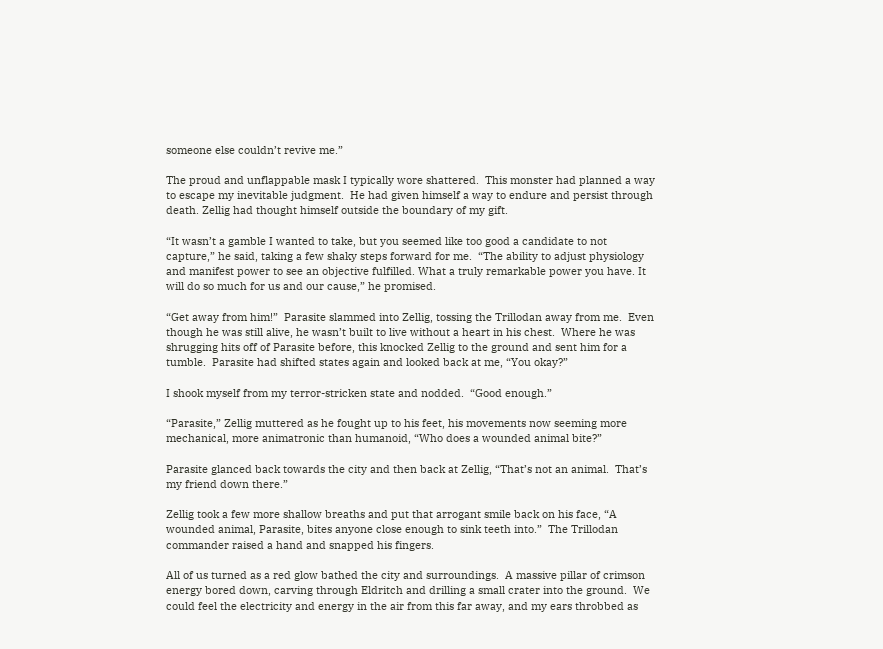someone else couldn’t revive me.”

The proud and unflappable mask I typically wore shattered.  This monster had planned a way to escape my inevitable judgment.  He had given himself a way to endure and persist through death. Zellig had thought himself outside the boundary of my gift.

“It wasn’t a gamble I wanted to take, but you seemed like too good a candidate to not capture,” he said, taking a few shaky steps forward for me.  “The ability to adjust physiology and manifest power to see an objective fulfilled. What a truly remarkable power you have. It will do so much for us and our cause,” he promised.

“Get away from him!”  Parasite slammed into Zellig, tossing the Trillodan away from me.  Even though he was still alive, he wasn’t built to live without a heart in his chest.  Where he was shrugging hits off of Parasite before, this knocked Zellig to the ground and sent him for a tumble.  Parasite had shifted states again and looked back at me, “You okay?”

I shook myself from my terror-stricken state and nodded.  “Good enough.”

“Parasite,” Zellig muttered as he fought up to his feet, his movements now seeming more mechanical, more animatronic than humanoid, “Who does a wounded animal bite?”

Parasite glanced back towards the city and then back at Zellig, “That’s not an animal.  That’s my friend down there.”

Zellig took a few more shallow breaths and put that arrogant smile back on his face, “A wounded animal, Parasite, bites anyone close enough to sink teeth into.”  The Trillodan commander raised a hand and snapped his fingers.

All of us turned as a red glow bathed the city and surroundings.  A massive pillar of crimson energy bored down, carving through Eldritch and drilling a small crater into the ground.  We could feel the electricity and energy in the air from this far away, and my ears throbbed as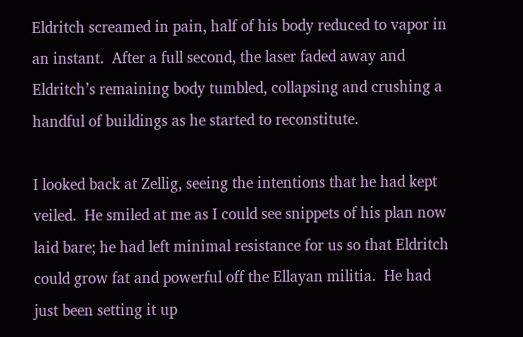Eldritch screamed in pain, half of his body reduced to vapor in an instant.  After a full second, the laser faded away and Eldritch’s remaining body tumbled, collapsing and crushing a handful of buildings as he started to reconstitute.

I looked back at Zellig, seeing the intentions that he had kept veiled.  He smiled at me as I could see snippets of his plan now laid bare; he had left minimal resistance for us so that Eldritch could grow fat and powerful off the Ellayan militia.  He had just been setting it up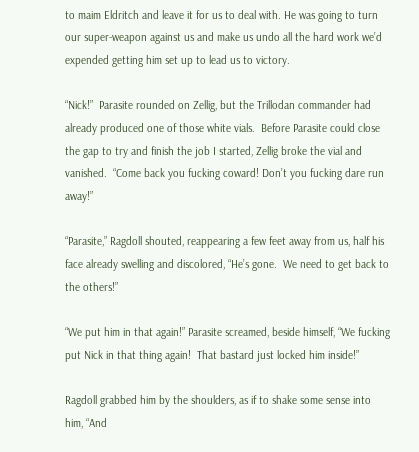to maim Eldritch and leave it for us to deal with. He was going to turn our super-weapon against us and make us undo all the hard work we’d expended getting him set up to lead us to victory.

“Nick!”  Parasite rounded on Zellig, but the Trillodan commander had already produced one of those white vials.  Before Parasite could close the gap to try and finish the job I started, Zellig broke the vial and vanished.  “Come back you fucking coward! Don’t you fucking dare run away!”

“Parasite,” Ragdoll shouted, reappearing a few feet away from us, half his face already swelling and discolored, “He’s gone.  We need to get back to the others!”

“We put him in that again!” Parasite screamed, beside himself, “We fucking put Nick in that thing again!  That bastard just locked him inside!”

Ragdoll grabbed him by the shoulders, as if to shake some sense into him, “And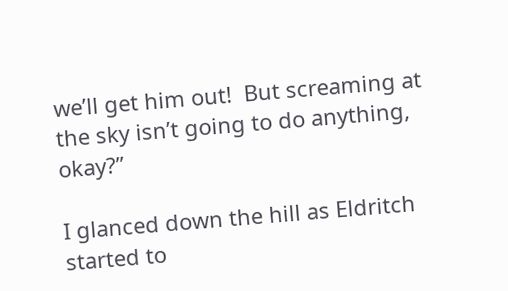we’ll get him out!  But screaming at the sky isn’t going to do anything, okay?”

I glanced down the hill as Eldritch started to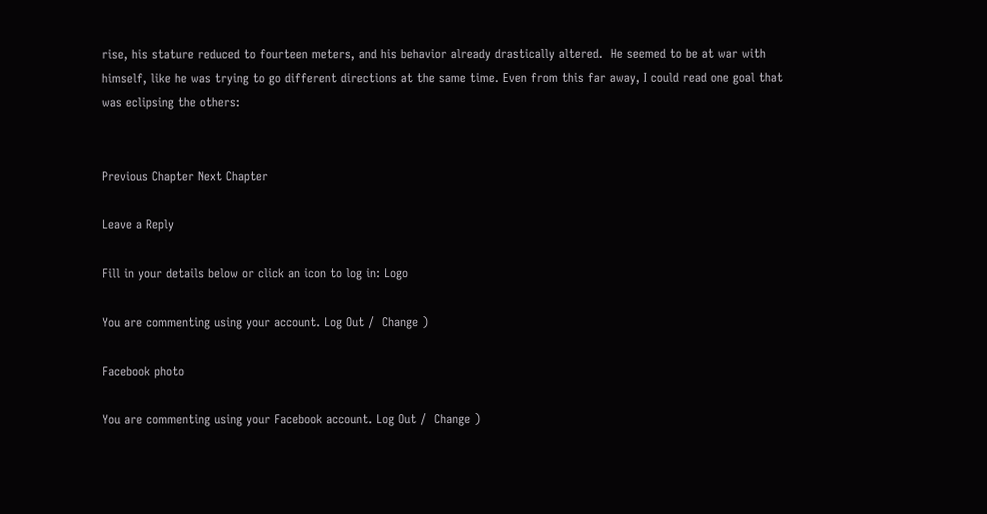rise, his stature reduced to fourteen meters, and his behavior already drastically altered.  He seemed to be at war with himself, like he was trying to go different directions at the same time. Even from this far away, I could read one goal that was eclipsing the others:


Previous Chapter Next Chapter

Leave a Reply

Fill in your details below or click an icon to log in: Logo

You are commenting using your account. Log Out /  Change )

Facebook photo

You are commenting using your Facebook account. Log Out /  Change )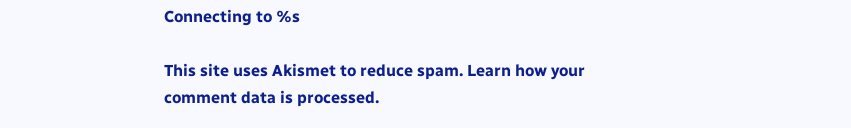Connecting to %s

This site uses Akismet to reduce spam. Learn how your comment data is processed.